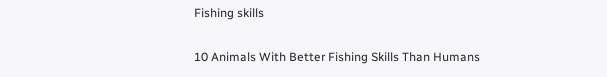Fishing skills

10 Animals With Better Fishing Skills Than Humans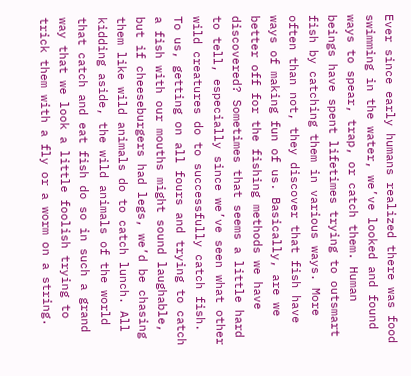Ever since early humans realized there was food swimming in the water, we’ve looked and found ways to spear, trap, or catch them. Human beings have spent lifetimes trying to outsmart fish by catching them in various ways. More often than not, they discover that fish have ways of making fun of us. Basically, are we better off for the fishing methods we have discovered? Sometimes that seems a little hard to tell, especially since we’ve seen what other wild creatures do to successfully catch fish. To us, getting on all fours and trying to catch a fish with our mouths might sound laughable, but if cheeseburgers had legs, we’d be chasing them like wild animals do to catch lunch. All kidding aside, the wild animals of the world that catch and eat fish do so in such a grand way that we look a little foolish trying to trick them with a fly or a worm on a string.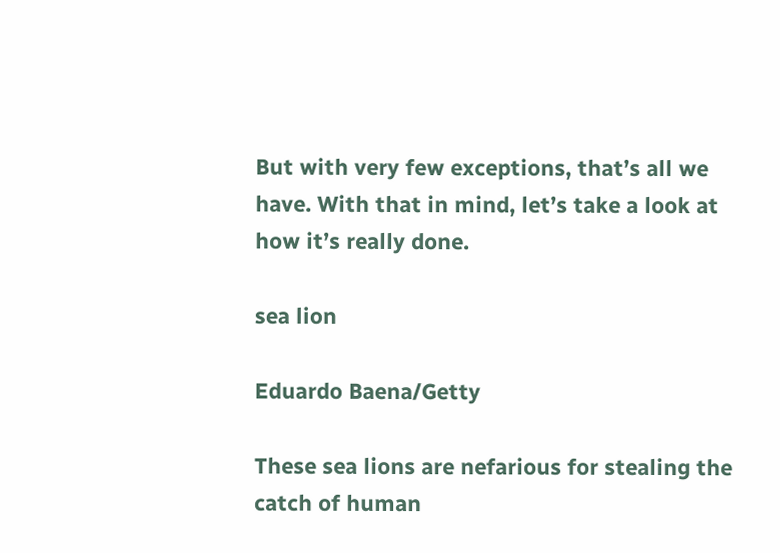But with very few exceptions, that’s all we have. With that in mind, let’s take a look at how it’s really done.

sea lion

Eduardo Baena/Getty

These sea lions are nefarious for stealing the catch of human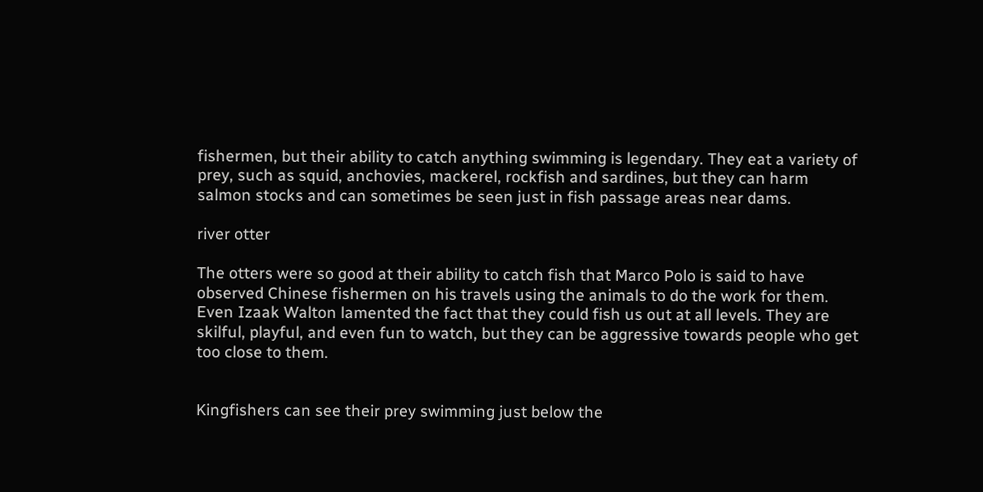fishermen, but their ability to catch anything swimming is legendary. They eat a variety of prey, such as squid, anchovies, mackerel, rockfish and sardines, but they can harm salmon stocks and can sometimes be seen just in fish passage areas near dams.

river otter

The otters were so good at their ability to catch fish that Marco Polo is said to have observed Chinese fishermen on his travels using the animals to do the work for them. Even Izaak Walton lamented the fact that they could fish us out at all levels. They are skilful, playful, and even fun to watch, but they can be aggressive towards people who get too close to them.


Kingfishers can see their prey swimming just below the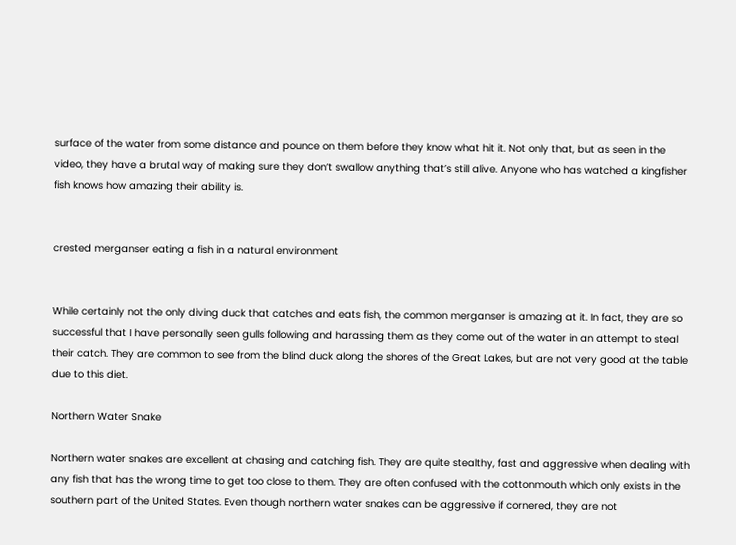surface of the water from some distance and pounce on them before they know what hit it. Not only that, but as seen in the video, they have a brutal way of making sure they don’t swallow anything that’s still alive. Anyone who has watched a kingfisher fish knows how amazing their ability is.


crested merganser eating a fish in a natural environment


While certainly not the only diving duck that catches and eats fish, the common merganser is amazing at it. In fact, they are so successful that I have personally seen gulls following and harassing them as they come out of the water in an attempt to steal their catch. They are common to see from the blind duck along the shores of the Great Lakes, but are not very good at the table due to this diet.

Northern Water Snake

Northern water snakes are excellent at chasing and catching fish. They are quite stealthy, fast and aggressive when dealing with any fish that has the wrong time to get too close to them. They are often confused with the cottonmouth which only exists in the southern part of the United States. Even though northern water snakes can be aggressive if cornered, they are not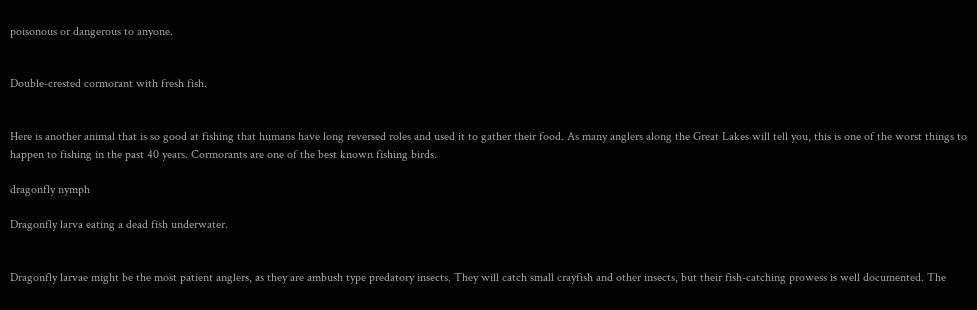poisonous or dangerous to anyone.


Double-crested cormorant with fresh fish.


Here is another animal that is so good at fishing that humans have long reversed roles and used it to gather their food. As many anglers along the Great Lakes will tell you, this is one of the worst things to happen to fishing in the past 40 years. Cormorants are one of the best known fishing birds.

dragonfly nymph

Dragonfly larva eating a dead fish underwater.


Dragonfly larvae might be the most patient anglers, as they are ambush type predatory insects. They will catch small crayfish and other insects, but their fish-catching prowess is well documented. The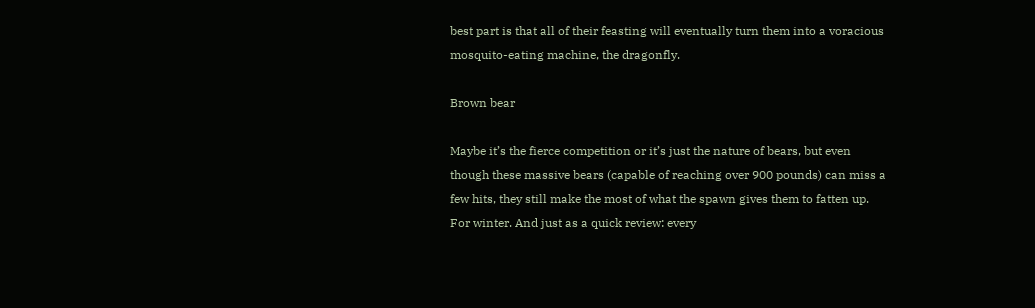best part is that all of their feasting will eventually turn them into a voracious mosquito-eating machine, the dragonfly.

Brown bear

Maybe it’s the fierce competition or it’s just the nature of bears, but even though these massive bears (capable of reaching over 900 pounds) can miss a few hits, they still make the most of what the spawn gives them to fatten up. For winter. And just as a quick review: every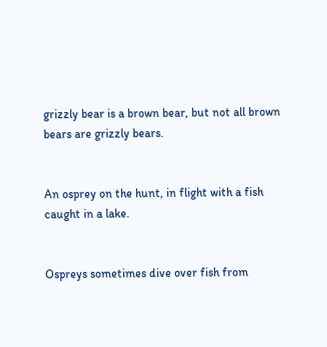grizzly bear is a brown bear, but not all brown bears are grizzly bears.


An osprey on the hunt, in flight with a fish caught in a lake.


Ospreys sometimes dive over fish from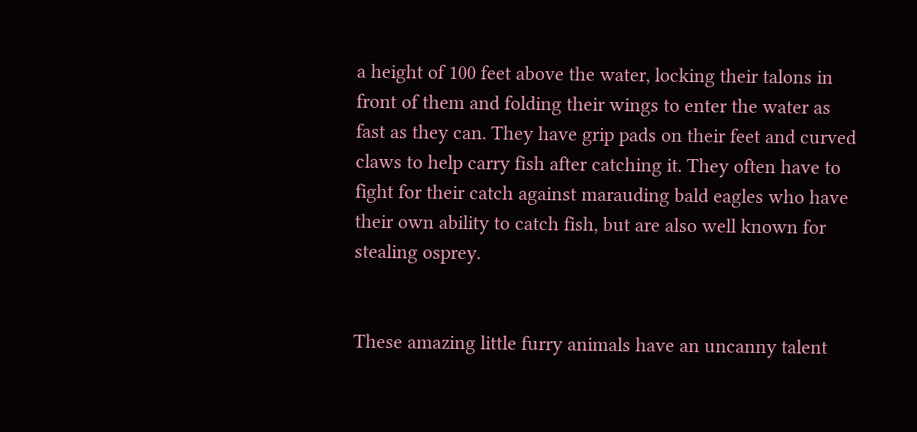a height of 100 feet above the water, locking their talons in front of them and folding their wings to enter the water as fast as they can. They have grip pads on their feet and curved claws to help carry fish after catching it. They often have to fight for their catch against marauding bald eagles who have their own ability to catch fish, but are also well known for stealing osprey.


These amazing little furry animals have an uncanny talent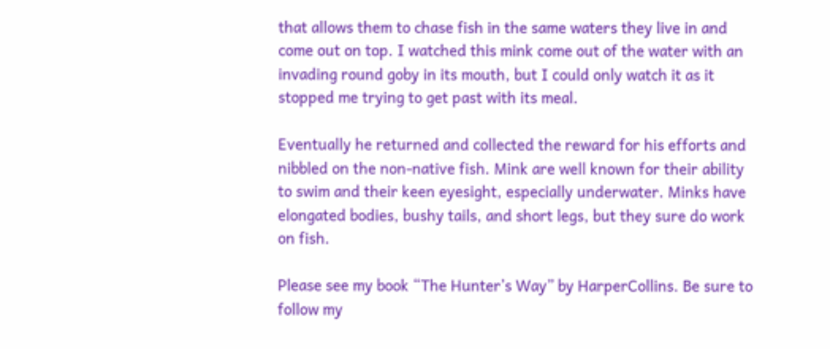that allows them to chase fish in the same waters they live in and come out on top. I watched this mink come out of the water with an invading round goby in its mouth, but I could only watch it as it stopped me trying to get past with its meal.

Eventually he returned and collected the reward for his efforts and nibbled on the non-native fish. Mink are well known for their ability to swim and their keen eyesight, especially underwater. Minks have elongated bodies, bushy tails, and short legs, but they sure do work on fish.

Please see my book “The Hunter’s Way” by HarperCollins. Be sure to follow my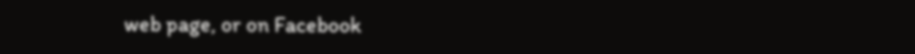web page, or on Facebook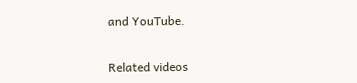and YouTube.


Related videos